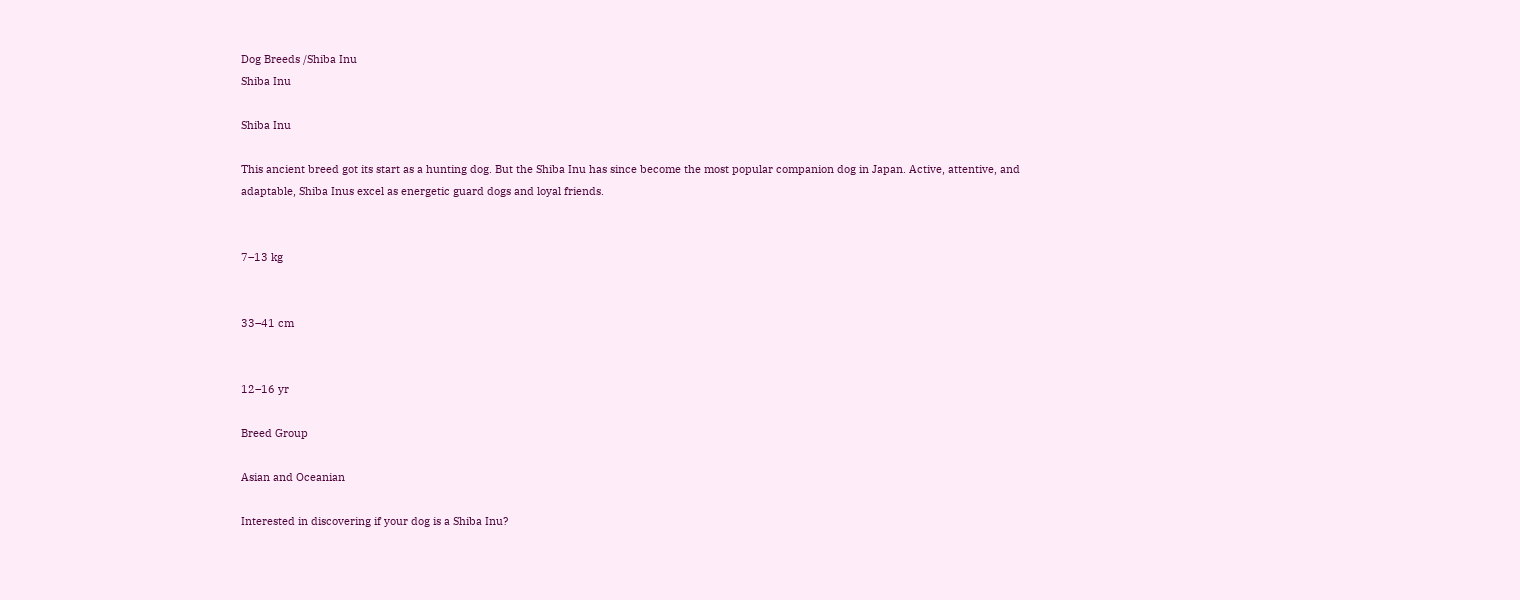Dog Breeds /Shiba Inu
Shiba Inu

Shiba Inu

This ancient breed got its start as a hunting dog. But the Shiba Inu has since become the most popular companion dog in Japan. Active, attentive, and adaptable, Shiba Inus excel as energetic guard dogs and loyal friends.


7–13 kg


33–41 cm


12–16 yr

Breed Group

Asian and Oceanian

Interested in discovering if your dog is a Shiba Inu?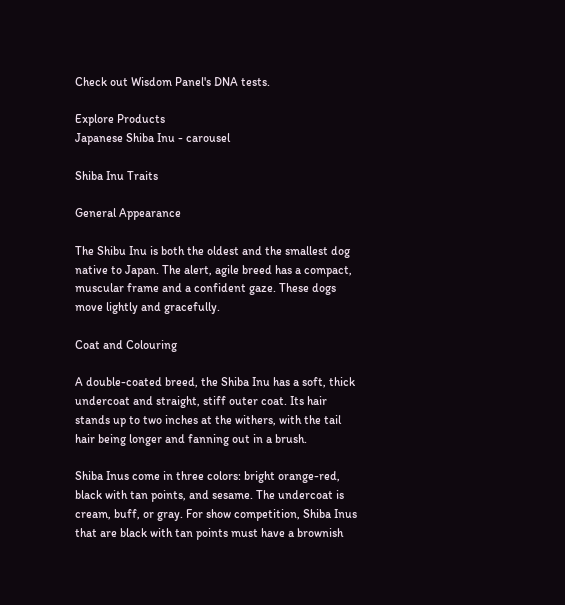Check out Wisdom Panel's DNA tests.

Explore Products
Japanese Shiba Inu - carousel

Shiba Inu Traits

General Appearance

The Shibu Inu is both the oldest and the smallest dog native to Japan. The alert, agile breed has a compact, muscular frame and a confident gaze. These dogs move lightly and gracefully.

Coat and Colouring

A double-coated breed, the Shiba Inu has a soft, thick undercoat and straight, stiff outer coat. Its hair stands up to two inches at the withers, with the tail hair being longer and fanning out in a brush.

Shiba Inus come in three colors: bright orange-red, black with tan points, and sesame. The undercoat is cream, buff, or gray. For show competition, Shiba Inus that are black with tan points must have a brownish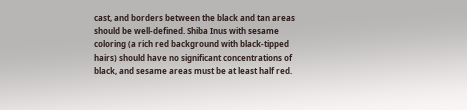cast, and borders between the black and tan areas should be well-defined. Shiba Inus with sesame coloring (a rich red background with black-tipped hairs) should have no significant concentrations of black, and sesame areas must be at least half red.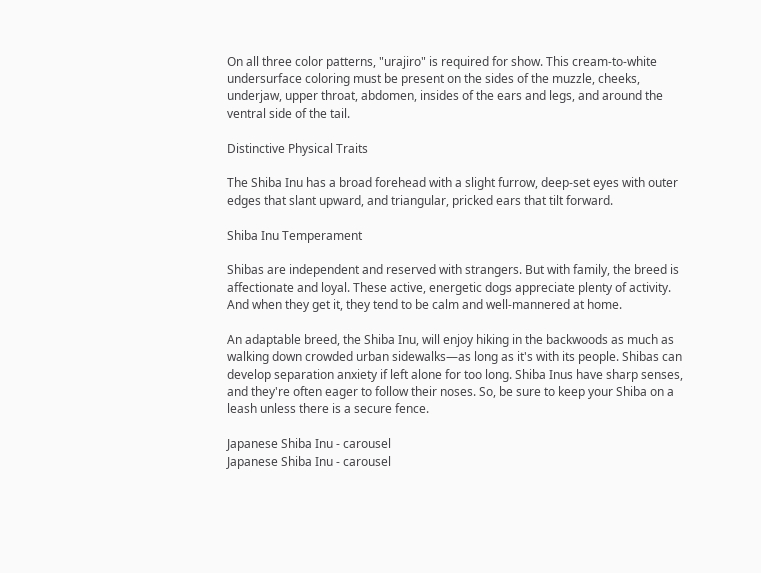On all three color patterns, "urajiro" is required for show. This cream-to-white undersurface coloring must be present on the sides of the muzzle, cheeks, underjaw, upper throat, abdomen, insides of the ears and legs, and around the ventral side of the tail.

Distinctive Physical Traits

The Shiba Inu has a broad forehead with a slight furrow, deep-set eyes with outer edges that slant upward, and triangular, pricked ears that tilt forward.

Shiba Inu Temperament

Shibas are independent and reserved with strangers. But with family, the breed is affectionate and loyal. These active, energetic dogs appreciate plenty of activity. And when they get it, they tend to be calm and well-mannered at home.

An adaptable breed, the Shiba Inu, will enjoy hiking in the backwoods as much as walking down crowded urban sidewalks—as long as it's with its people. Shibas can develop separation anxiety if left alone for too long. Shiba Inus have sharp senses, and they're often eager to follow their noses. So, be sure to keep your Shiba on a leash unless there is a secure fence.

Japanese Shiba Inu - carousel
Japanese Shiba Inu - carousel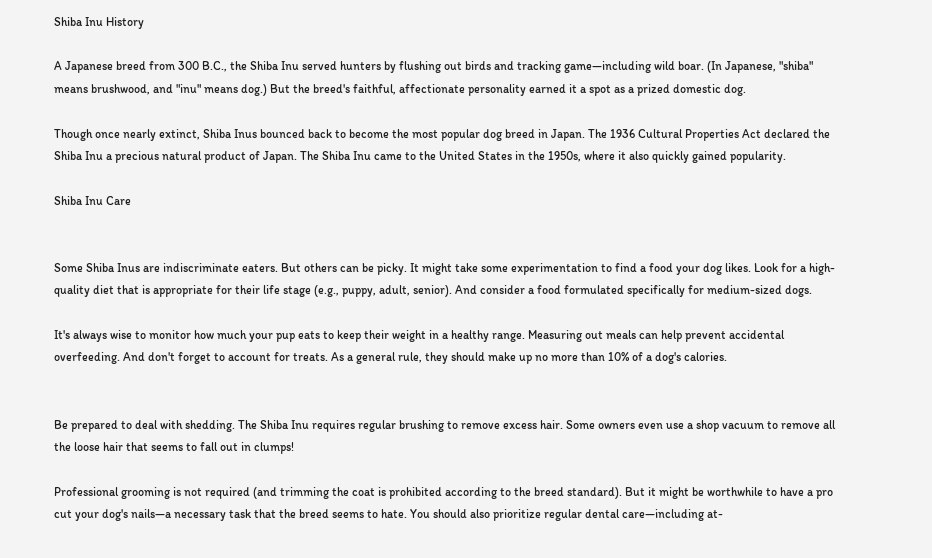Shiba Inu History

A Japanese breed from 300 B.C., the Shiba Inu served hunters by flushing out birds and tracking game—including wild boar. (In Japanese, "shiba" means brushwood, and "inu" means dog.) But the breed's faithful, affectionate personality earned it a spot as a prized domestic dog.

Though once nearly extinct, Shiba Inus bounced back to become the most popular dog breed in Japan. The 1936 Cultural Properties Act declared the Shiba Inu a precious natural product of Japan. The Shiba Inu came to the United States in the 1950s, where it also quickly gained popularity.

Shiba Inu Care


Some Shiba Inus are indiscriminate eaters. But others can be picky. It might take some experimentation to find a food your dog likes. Look for a high-quality diet that is appropriate for their life stage (e.g., puppy, adult, senior). And consider a food formulated specifically for medium-sized dogs.

It's always wise to monitor how much your pup eats to keep their weight in a healthy range. Measuring out meals can help prevent accidental overfeeding. And don't forget to account for treats. As a general rule, they should make up no more than 10% of a dog's calories.


Be prepared to deal with shedding. The Shiba Inu requires regular brushing to remove excess hair. Some owners even use a shop vacuum to remove all the loose hair that seems to fall out in clumps!

Professional grooming is not required (and trimming the coat is prohibited according to the breed standard). But it might be worthwhile to have a pro cut your dog's nails—a necessary task that the breed seems to hate. You should also prioritize regular dental care—including at-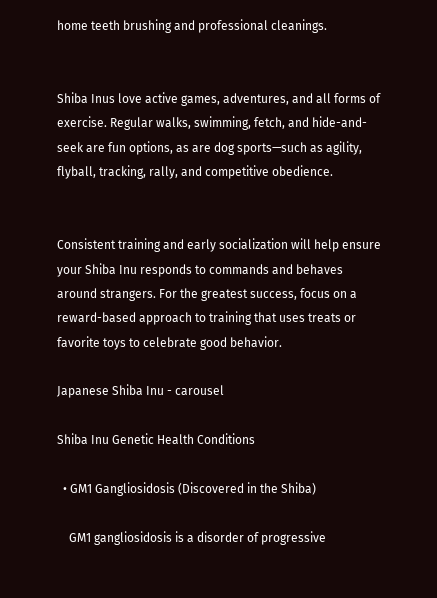home teeth brushing and professional cleanings.


Shiba Inus love active games, adventures, and all forms of exercise. Regular walks, swimming, fetch, and hide-and-seek are fun options, as are dog sports—such as agility, flyball, tracking, rally, and competitive obedience.


Consistent training and early socialization will help ensure your Shiba Inu responds to commands and behaves around strangers. For the greatest success, focus on a reward-based approach to training that uses treats or favorite toys to celebrate good behavior.

Japanese Shiba Inu - carousel

Shiba Inu Genetic Health Conditions

  • GM1 Gangliosidosis (Discovered in the Shiba)

    GM1 gangliosidosis is a disorder of progressive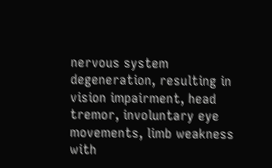nervous system degeneration, resulting in vision impairment, head tremor, involuntary eye movements, limb weakness with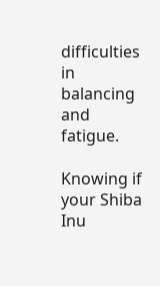difficulties in balancing and fatigue.

Knowing if your Shiba Inu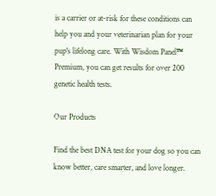is a carrier or at-risk for these conditions can help you and your veterinarian plan for your pup's lifelong care. With Wisdom Panel™ Premium, you can get results for over 200 genetic health tests.

Our Products

Find the best DNA test for your dog so you can know better, care smarter, and love longer.